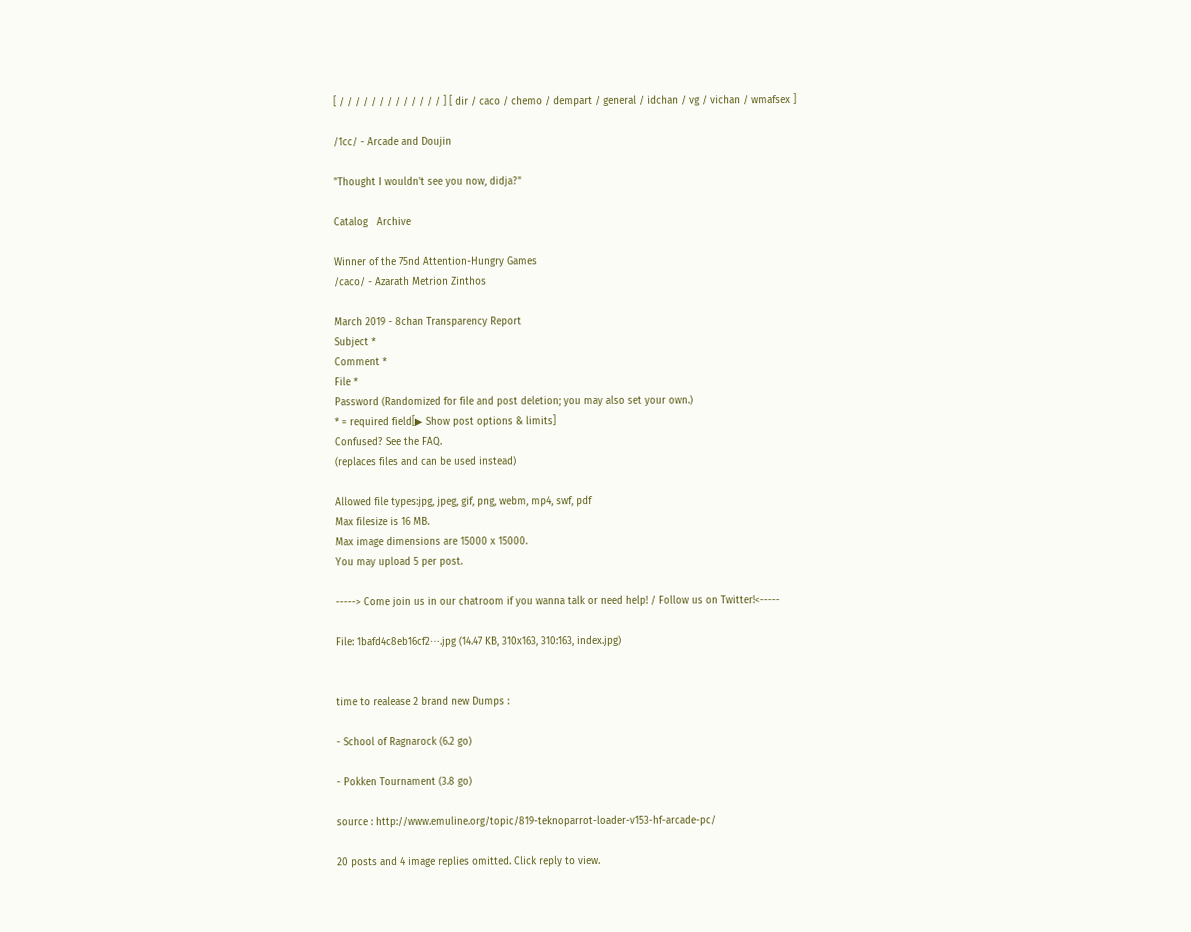[ / / / / / / / / / / / / / ] [ dir / caco / chemo / dempart / general / idchan / vg / vichan / wmafsex ]

/1cc/ - Arcade and Doujin

"Thought I wouldn't see you now, didja?"

Catalog   Archive

Winner of the 75nd Attention-Hungry Games
/caco/ - Azarath Metrion Zinthos

March 2019 - 8chan Transparency Report
Subject *
Comment *
File *
Password (Randomized for file and post deletion; you may also set your own.)
* = required field[▶ Show post options & limits]
Confused? See the FAQ.
(replaces files and can be used instead)

Allowed file types:jpg, jpeg, gif, png, webm, mp4, swf, pdf
Max filesize is 16 MB.
Max image dimensions are 15000 x 15000.
You may upload 5 per post.

-----> Come join us in our chatroom if you wanna talk or need help! / Follow us on Twitter!<-----

File: 1bafd4c8eb16cf2⋯.jpg (14.47 KB, 310x163, 310:163, index.jpg)


time to realease 2 brand new Dumps :

- School of Ragnarock (6.2 go)

- Pokken Tournament (3.8 go)

source : http://www.emuline.org/topic/819-teknoparrot-loader-v153-hf-arcade-pc/

20 posts and 4 image replies omitted. Click reply to view.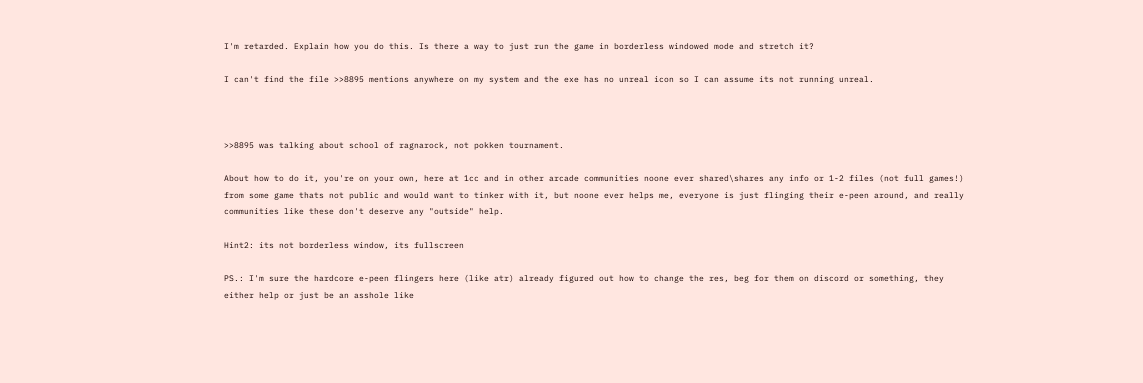I'm retarded. Explain how you do this. Is there a way to just run the game in borderless windowed mode and stretch it?

I can't find the file >>8895 mentions anywhere on my system and the exe has no unreal icon so I can assume its not running unreal.



>>8895 was talking about school of ragnarock, not pokken tournament.

About how to do it, you're on your own, here at 1cc and in other arcade communities noone ever shared\shares any info or 1-2 files (not full games!) from some game thats not public and would want to tinker with it, but noone ever helps me, everyone is just flinging their e-peen around, and really communities like these don't deserve any "outside" help.

Hint2: its not borderless window, its fullscreen

PS.: I'm sure the hardcore e-peen flingers here (like atr) already figured out how to change the res, beg for them on discord or something, they either help or just be an asshole like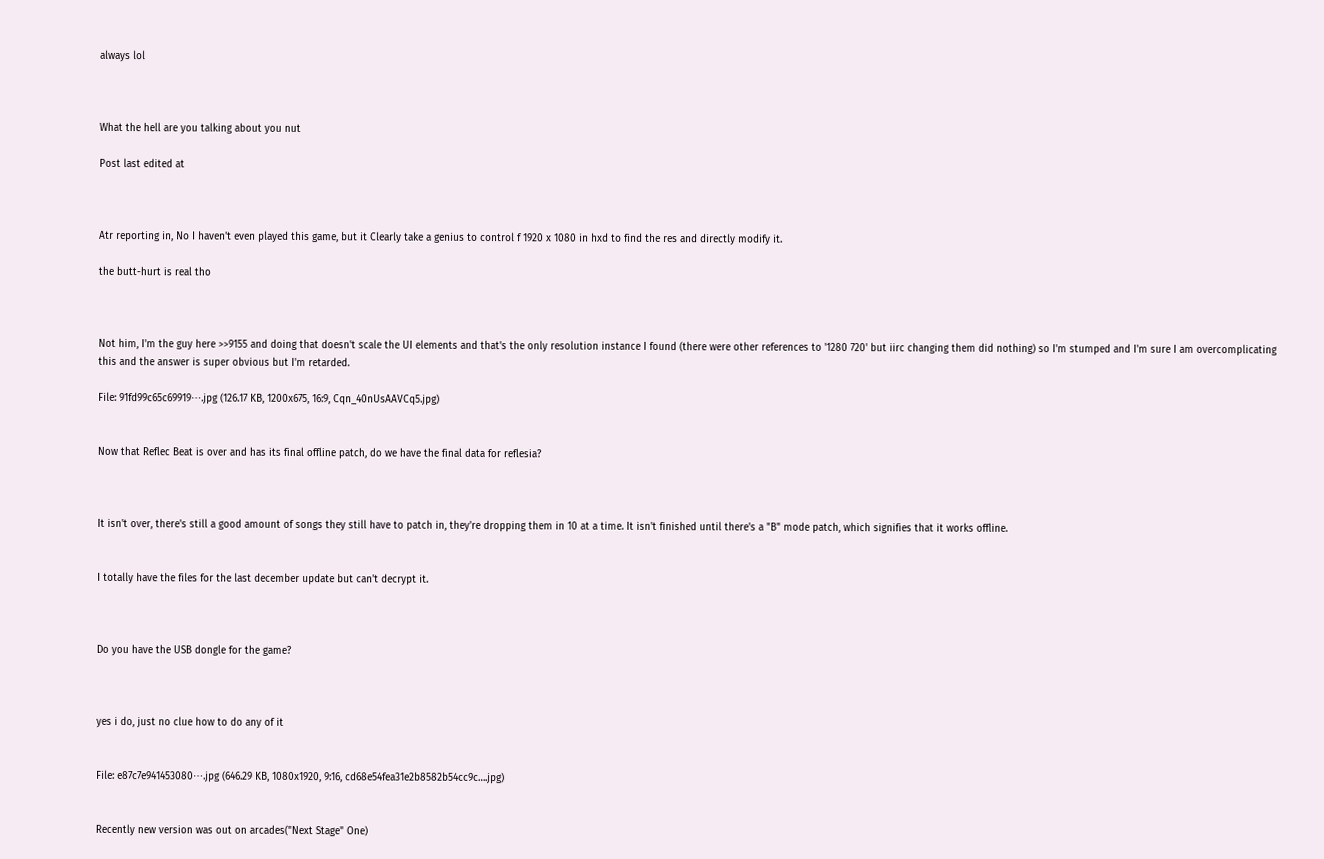always lol



What the hell are you talking about you nut

Post last edited at



Atr reporting in, No I haven't even played this game, but it Clearly take a genius to control f 1920 x 1080 in hxd to find the res and directly modify it.

the butt-hurt is real tho



Not him, I'm the guy here >>9155 and doing that doesn't scale the UI elements and that's the only resolution instance I found (there were other references to '1280 720' but iirc changing them did nothing) so I'm stumped and I'm sure I am overcomplicating this and the answer is super obvious but I'm retarded.

File: 91fd99c65c69919⋯.jpg (126.17 KB, 1200x675, 16:9, Cqn_40nUsAAVCq5.jpg)


Now that Reflec Beat is over and has its final offline patch, do we have the final data for reflesia?



It isn't over, there's still a good amount of songs they still have to patch in, they're dropping them in 10 at a time. It isn't finished until there's a "B" mode patch, which signifies that it works offline.


I totally have the files for the last december update but can't decrypt it.



Do you have the USB dongle for the game?



yes i do, just no clue how to do any of it


File: e87c7e941453080⋯.jpg (646.29 KB, 1080x1920, 9:16, cd68e54fea31e2b8582b54cc9c….jpg)


Recently new version was out on arcades("Next Stage" One)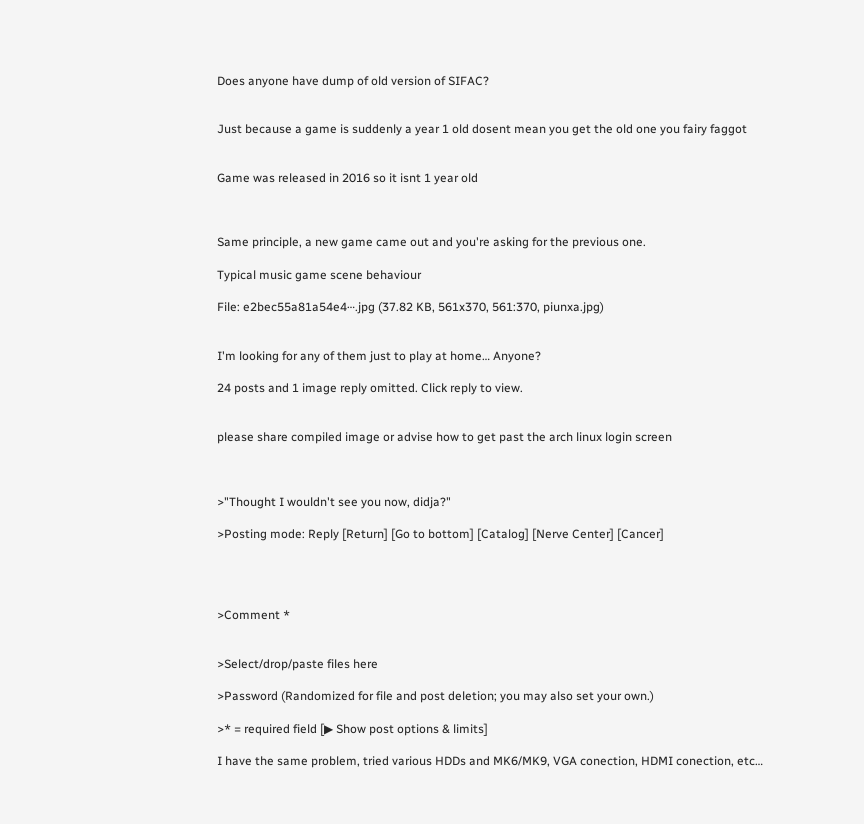Does anyone have dump of old version of SIFAC?


Just because a game is suddenly a year 1 old dosent mean you get the old one you fairy faggot


Game was released in 2016 so it isnt 1 year old



Same principle, a new game came out and you're asking for the previous one.

Typical music game scene behaviour

File: e2bec55a81a54e4⋯.jpg (37.82 KB, 561x370, 561:370, piunxa.jpg)


I'm looking for any of them just to play at home… Anyone?

24 posts and 1 image reply omitted. Click reply to view.


please share compiled image or advise how to get past the arch linux login screen



>"Thought I wouldn't see you now, didja?"

>Posting mode: Reply [Return] [Go to bottom] [Catalog] [Nerve Center] [Cancer]




>Comment *


>Select/drop/paste files here

>Password (Randomized for file and post deletion; you may also set your own.)

>* = required field [▶ Show post options & limits]

I have the same problem, tried various HDDs and MK6/MK9, VGA conection, HDMI conection, etc…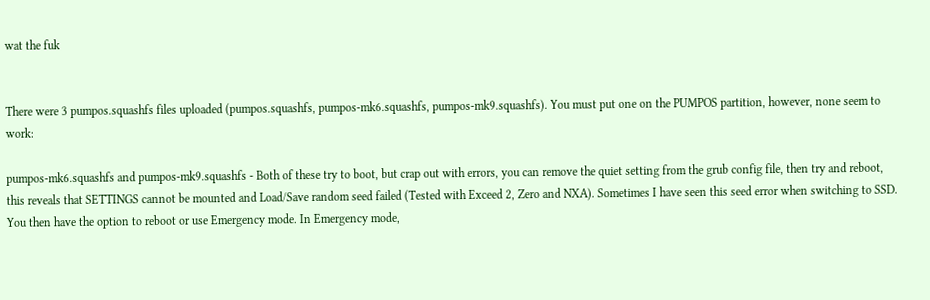wat the fuk


There were 3 pumpos.squashfs files uploaded (pumpos.squashfs, pumpos-mk6.squashfs, pumpos-mk9.squashfs). You must put one on the PUMPOS partition, however, none seem to work:

pumpos-mk6.squashfs and pumpos-mk9.squashfs - Both of these try to boot, but crap out with errors, you can remove the quiet setting from the grub config file, then try and reboot, this reveals that SETTINGS cannot be mounted and Load/Save random seed failed (Tested with Exceed 2, Zero and NXA). Sometimes I have seen this seed error when switching to SSD. You then have the option to reboot or use Emergency mode. In Emergency mode,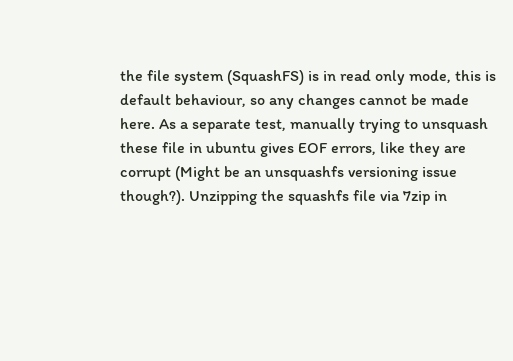the file system (SquashFS) is in read only mode, this is default behaviour, so any changes cannot be made here. As a separate test, manually trying to unsquash these file in ubuntu gives EOF errors, like they are corrupt (Might be an unsquashfs versioning issue though?). Unzipping the squashfs file via 7zip in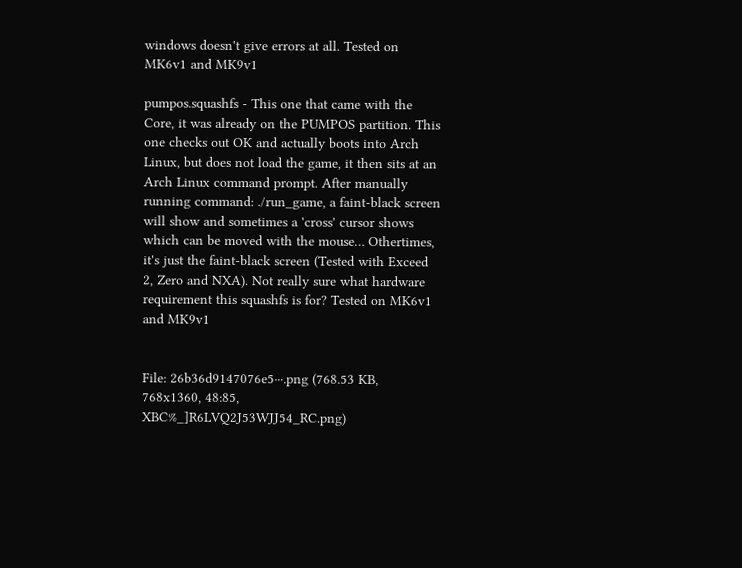windows doesn't give errors at all. Tested on MK6v1 and MK9v1

pumpos.squashfs - This one that came with the Core, it was already on the PUMPOS partition. This one checks out OK and actually boots into Arch Linux, but does not load the game, it then sits at an Arch Linux command prompt. After manually running command: ./run_game, a faint-black screen will show and sometimes a 'cross' cursor shows which can be moved with the mouse… Othertimes, it's just the faint-black screen (Tested with Exceed 2, Zero and NXA). Not really sure what hardware requirement this squashfs is for? Tested on MK6v1 and MK9v1


File: 26b36d9147076e5⋯.png (768.53 KB, 768x1360, 48:85, XBC%_]R6LVQ2J53WJJ54_RC.png)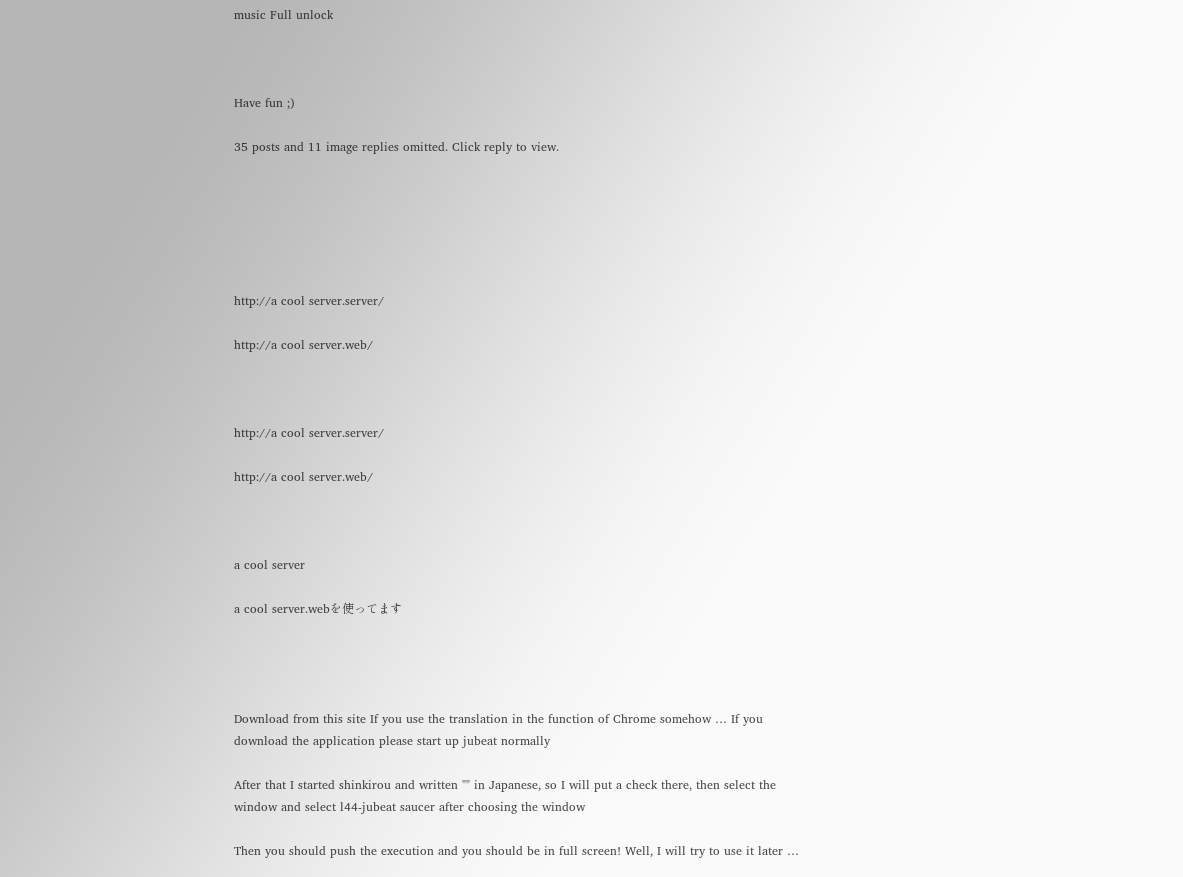music Full unlock



Have fun ;)

35 posts and 11 image replies omitted. Click reply to view.






http://a cool server.server/

http://a cool server.web/



http://a cool server.server/

http://a cool server.web/



a cool server

a cool server.webを使ってます




Download from this site If you use the translation in the function of Chrome somehow … If you download the application please start up jubeat normally

After that I started shinkirou and written "" in Japanese, so I will put a check there, then select the window and select l44-jubeat saucer after choosing the window

Then you should push the execution and you should be in full screen! Well, I will try to use it later …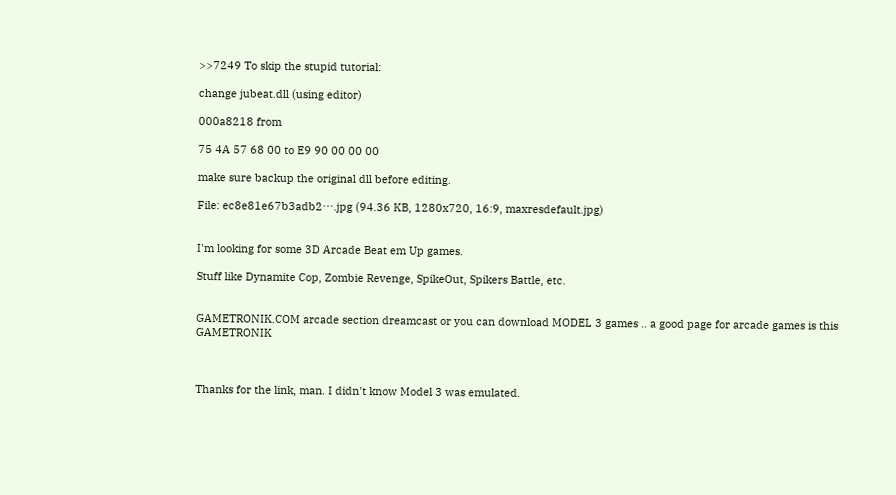>>7249 To skip the stupid tutorial:

change jubeat.dll (using editor)

000a8218 from

75 4A 57 68 00 to E9 90 00 00 00

make sure backup the original dll before editing.

File: ec8e81e67b3adb2⋯.jpg (94.36 KB, 1280x720, 16:9, maxresdefault.jpg)


I'm looking for some 3D Arcade Beat em Up games.

Stuff like Dynamite Cop, Zombie Revenge, SpikeOut, Spikers Battle, etc.


GAMETRONIK.COM arcade section dreamcast or you can download MODEL 3 games .. a good page for arcade games is this GAMETRONIK



Thanks for the link, man. I didn't know Model 3 was emulated.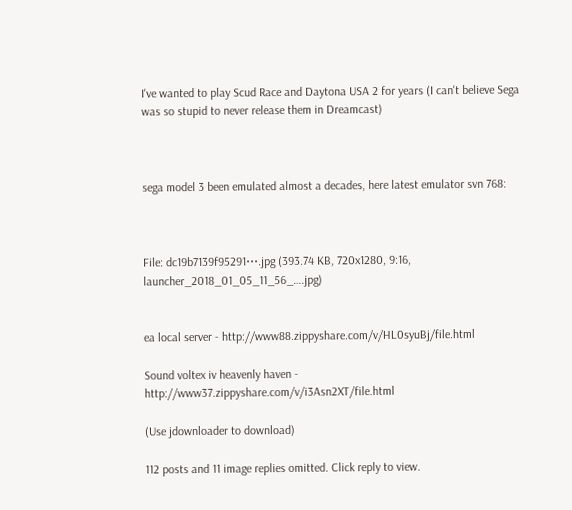I've wanted to play Scud Race and Daytona USA 2 for years (I can't believe Sega was so stupid to never release them in Dreamcast)



sega model 3 been emulated almost a decades, here latest emulator svn 768:



File: dc19b7139f95291⋯.jpg (393.74 KB, 720x1280, 9:16, launcher_2018_01_05_11_56_….jpg)


ea local server - http://www88.zippyshare.com/v/HL0syuBj/file.html

Sound voltex iv heavenly haven - http://www37.zippyshare.com/v/i3Asn2XT/file.html

(Use jdownloader to download)

112 posts and 11 image replies omitted. Click reply to view.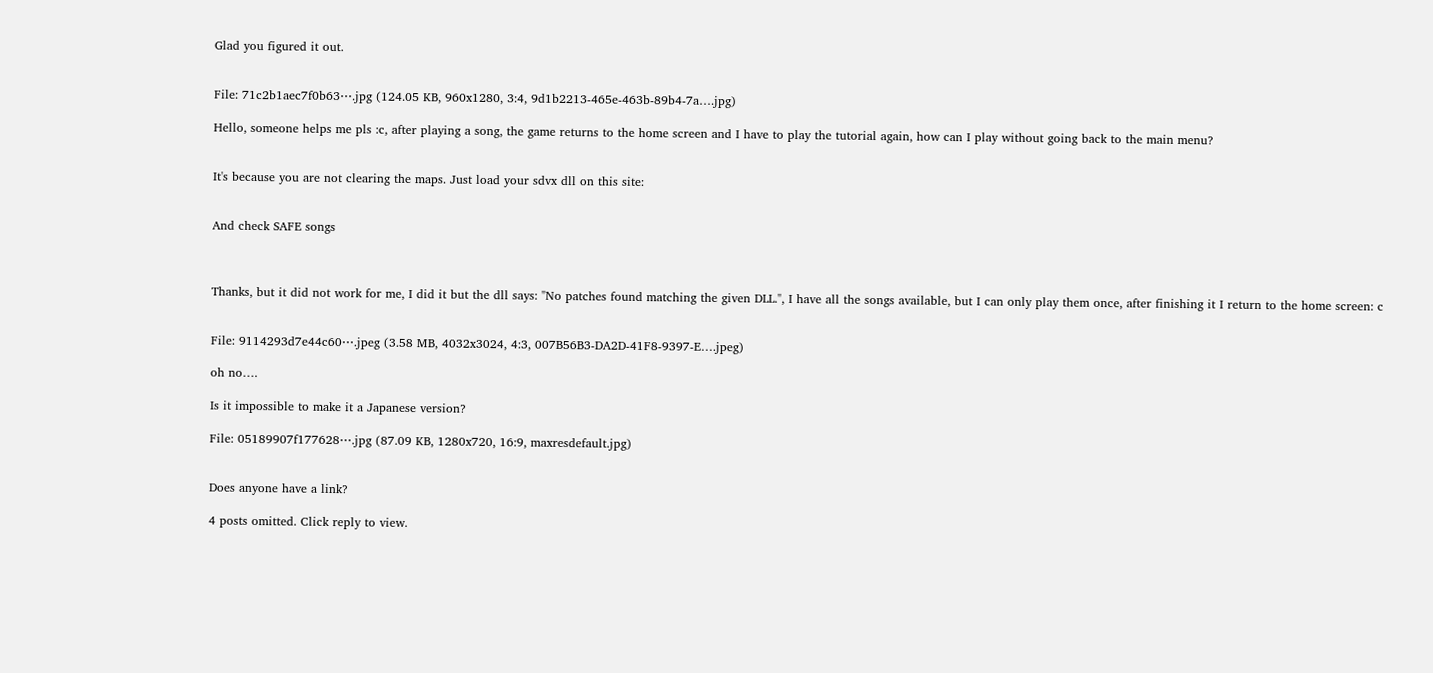Glad you figured it out.


File: 71c2b1aec7f0b63⋯.jpg (124.05 KB, 960x1280, 3:4, 9d1b2213-465e-463b-89b4-7a….jpg)

Hello, someone helps me pls :c, after playing a song, the game returns to the home screen and I have to play the tutorial again, how can I play without going back to the main menu?


It's because you are not clearing the maps. Just load your sdvx dll on this site:


And check SAFE songs



Thanks, but it did not work for me, I did it but the dll says: "No patches found matching the given DLL.", I have all the songs available, but I can only play them once, after finishing it I return to the home screen: c


File: 9114293d7e44c60⋯.jpeg (3.58 MB, 4032x3024, 4:3, 007B56B3-DA2D-41F8-9397-E….jpeg)

oh no….

Is it impossible to make it a Japanese version?

File: 05189907f177628⋯.jpg (87.09 KB, 1280x720, 16:9, maxresdefault.jpg)


Does anyone have a link?

4 posts omitted. Click reply to view.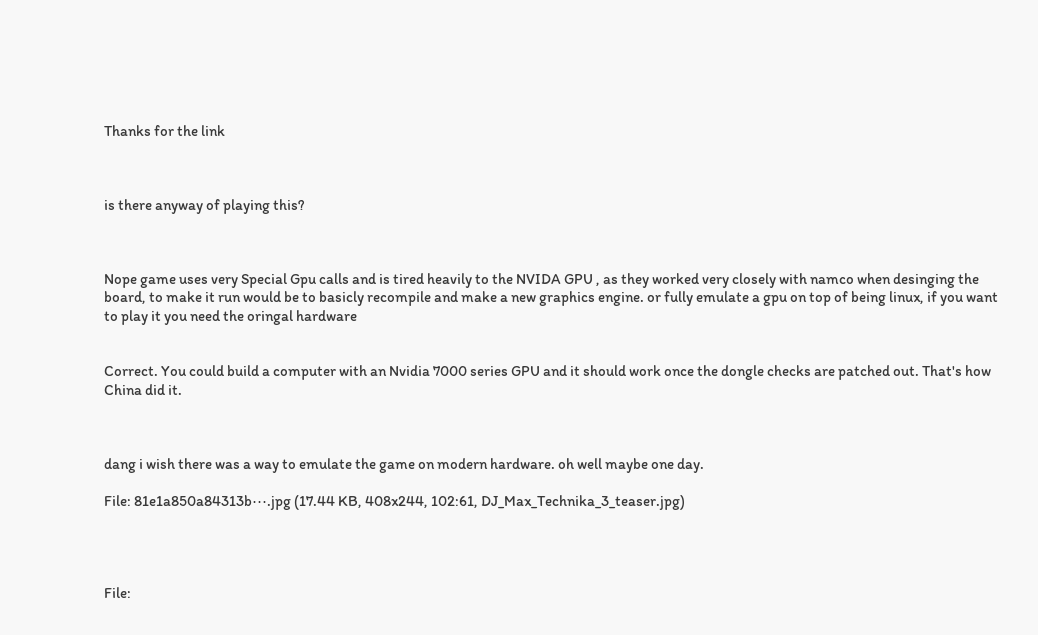Thanks for the link



is there anyway of playing this?



Nope game uses very Special Gpu calls and is tired heavily to the NVIDA GPU , as they worked very closely with namco when desinging the board, to make it run would be to basicly recompile and make a new graphics engine. or fully emulate a gpu on top of being linux, if you want to play it you need the oringal hardware


Correct. You could build a computer with an Nvidia 7000 series GPU and it should work once the dongle checks are patched out. That's how China did it.



dang i wish there was a way to emulate the game on modern hardware. oh well maybe one day.

File: 81e1a850a84313b⋯.jpg (17.44 KB, 408x244, 102:61, DJ_Max_Technika_3_teaser.jpg)




File: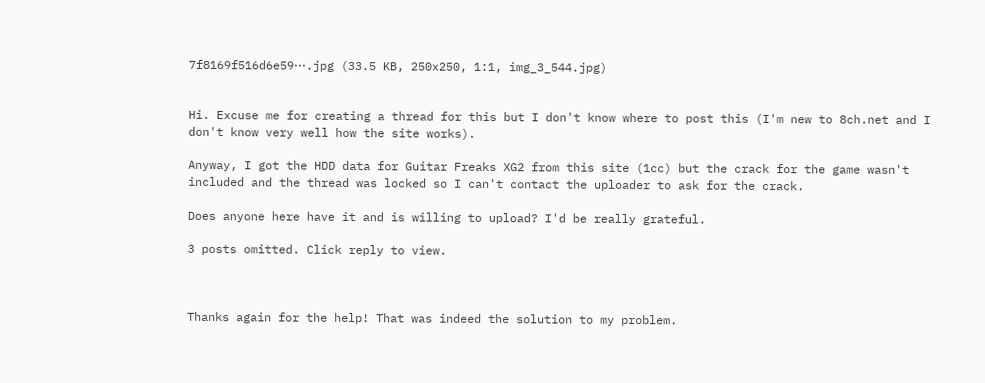7f8169f516d6e59⋯.jpg (33.5 KB, 250x250, 1:1, img_3_544.jpg)


Hi. Excuse me for creating a thread for this but I don't know where to post this (I'm new to 8ch.net and I don't know very well how the site works).

Anyway, I got the HDD data for Guitar Freaks XG2 from this site (1cc) but the crack for the game wasn't included and the thread was locked so I can't contact the uploader to ask for the crack.

Does anyone here have it and is willing to upload? I'd be really grateful.

3 posts omitted. Click reply to view.



Thanks again for the help! That was indeed the solution to my problem.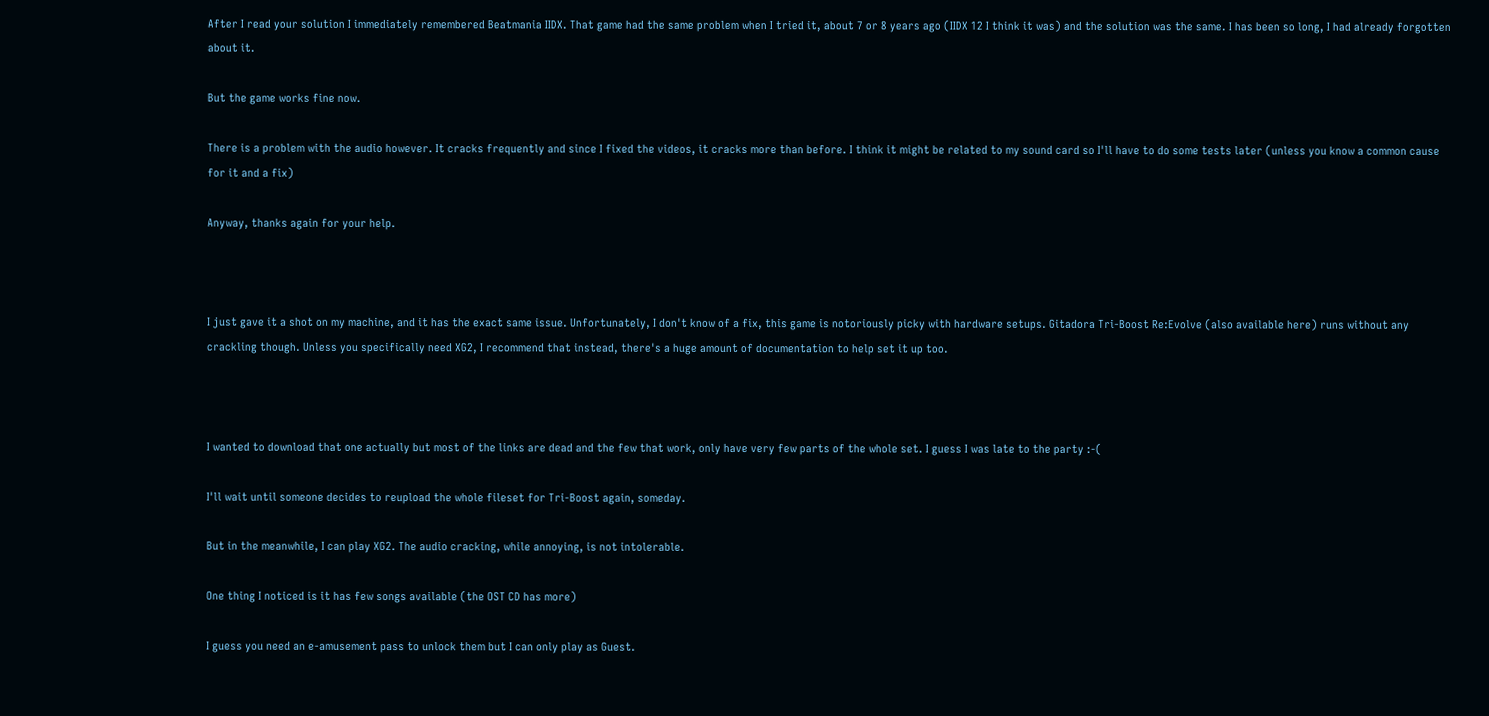After I read your solution I immediately remembered Beatmania IIDX. That game had the same problem when I tried it, about 7 or 8 years ago (IIDX 12 I think it was) and the solution was the same. I has been so long, I had already forgotten about it.

But the game works fine now.

There is a problem with the audio however. It cracks frequently and since I fixed the videos, it cracks more than before. I think it might be related to my sound card so I'll have to do some tests later (unless you know a common cause for it and a fix)

Anyway, thanks again for your help.



I just gave it a shot on my machine, and it has the exact same issue. Unfortunately, I don't know of a fix, this game is notoriously picky with hardware setups. Gitadora Tri-Boost Re:Evolve (also available here) runs without any crackling though. Unless you specifically need XG2, I recommend that instead, there's a huge amount of documentation to help set it up too.



I wanted to download that one actually but most of the links are dead and the few that work, only have very few parts of the whole set. I guess I was late to the party :-(

I'll wait until someone decides to reupload the whole fileset for Tri-Boost again, someday.

But in the meanwhile, I can play XG2. The audio cracking, while annoying, is not intolerable.

One thing I noticed is it has few songs available (the OST CD has more)

I guess you need an e-amusement pass to unlock them but I can only play as Guest.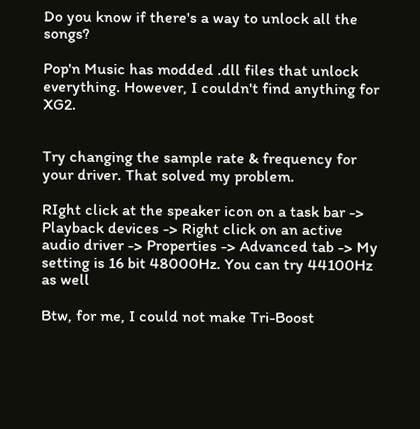Do you know if there's a way to unlock all the songs?

Pop'n Music has modded .dll files that unlock everything. However, I couldn't find anything for XG2.


Try changing the sample rate & frequency for your driver. That solved my problem.

RIght click at the speaker icon on a task bar -> Playback devices -> Right click on an active audio driver -> Properties -> Advanced tab -> My setting is 16 bit 48000Hz. You can try 44100Hz as well

Btw, for me, I could not make Tri-Boost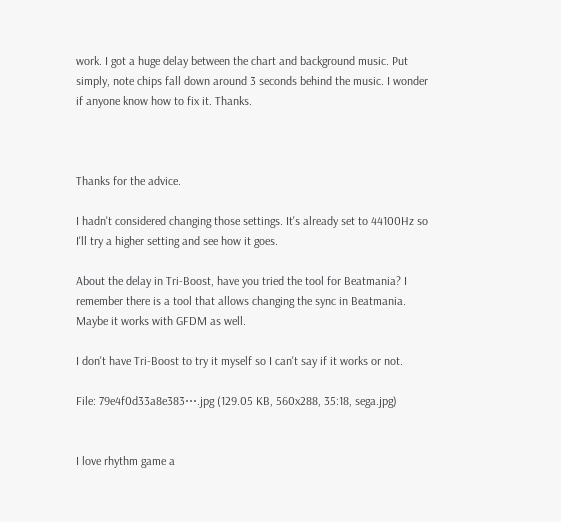work. I got a huge delay between the chart and background music. Put simply, note chips fall down around 3 seconds behind the music. I wonder if anyone know how to fix it. Thanks.



Thanks for the advice.

I hadn't considered changing those settings. It's already set to 44100Hz so I'll try a higher setting and see how it goes.

About the delay in Tri-Boost, have you tried the tool for Beatmania? I remember there is a tool that allows changing the sync in Beatmania. Maybe it works with GFDM as well.

I don't have Tri-Boost to try it myself so I can't say if it works or not.

File: 79e4f0d33a8e383⋯.jpg (129.05 KB, 560x288, 35:18, sega.jpg)


I love rhythm game a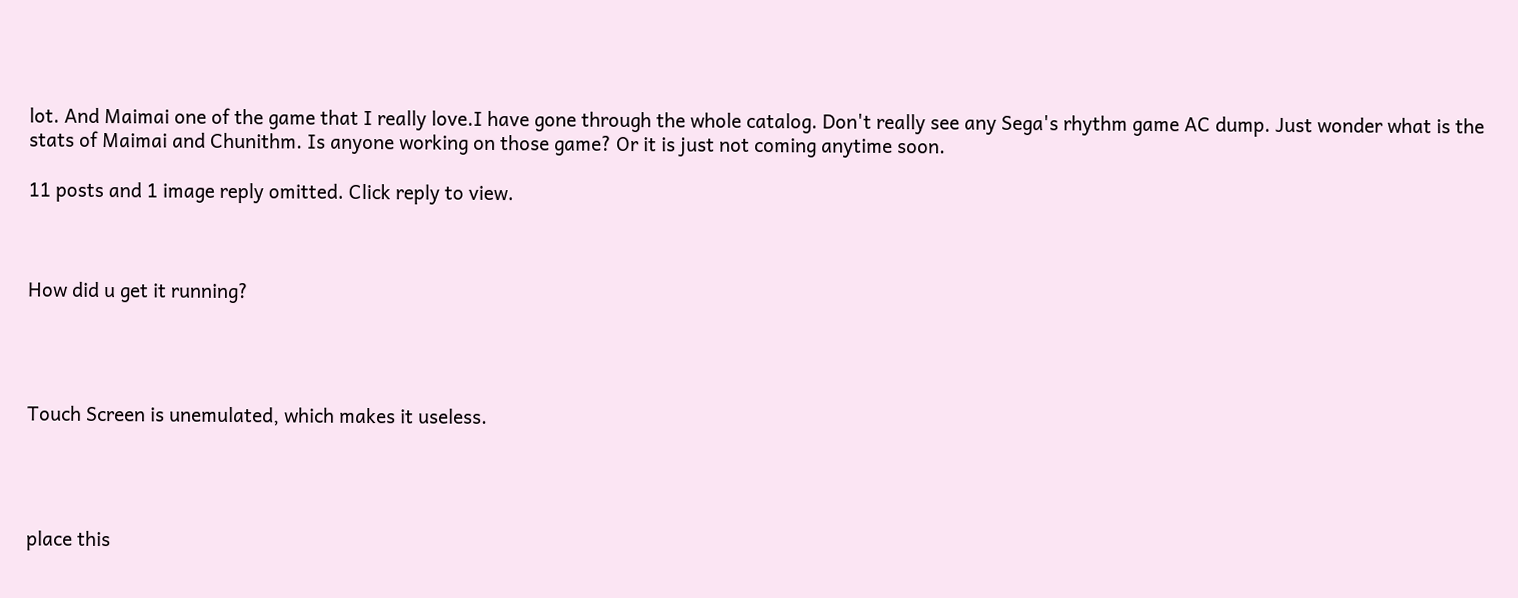lot. And Maimai one of the game that I really love.I have gone through the whole catalog. Don't really see any Sega's rhythm game AC dump. Just wonder what is the stats of Maimai and Chunithm. Is anyone working on those game? Or it is just not coming anytime soon.

11 posts and 1 image reply omitted. Click reply to view.



How did u get it running?




Touch Screen is unemulated, which makes it useless.




place this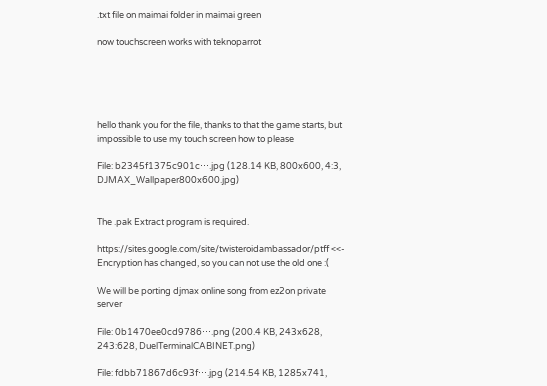.txt file on maimai folder in maimai green

now touchscreen works with teknoparrot





hello thank you for the file, thanks to that the game starts, but impossible to use my touch screen how to please

File: b2345f1375c901c⋯.jpg (128.14 KB, 800x600, 4:3, DJMAX_Wallpaper800x600.jpg)


The .pak Extract program is required.

https://sites.google.com/site/twisteroidambassador/ptff <<- Encryption has changed, so you can not use the old one :(

We will be porting djmax online song from ez2on private server

File: 0b1470ee0cd9786⋯.png (200.4 KB, 243x628, 243:628, DuelTerminalCABINET.png)

File: fdbb71867d6c93f⋯.jpg (214.54 KB, 1285x741,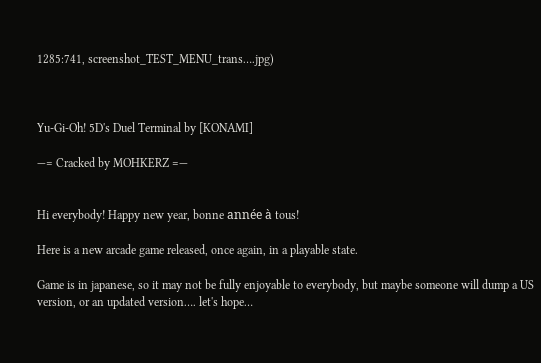1285:741, screenshot_TEST_MENU_trans….jpg)



Yu-Gi-Oh! 5D's Duel Terminal by [KONAMI]

—= Cracked by MOHKERZ =—


Hi everybody! Happy new year, bonne année à tous!

Here is a new arcade game released, once again, in a playable state.

Game is in japanese, so it may not be fully enjoyable to everybody, but maybe someone will dump a US version, or an updated version…. let's hope…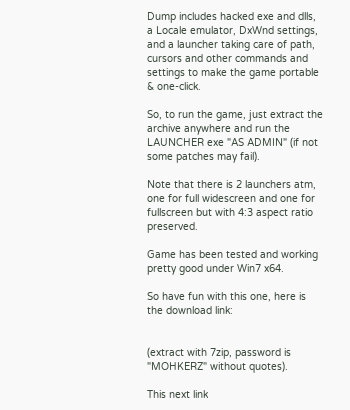Dump includes hacked exe and dlls, a Locale emulator, DxWnd settings, and a launcher taking care of path, cursors and other commands and settings to make the game portable & one-click.

So, to run the game, just extract the archive anywhere and run the LAUNCHER exe "AS ADMIN" (if not some patches may fail).

Note that there is 2 launchers atm, one for full widescreen and one for fullscreen but with 4:3 aspect ratio preserved.

Game has been tested and working pretty good under Win7 x64.

So have fun with this one, here is the download link:


(extract with 7zip, password is "MOHKERZ" without quotes).

This next link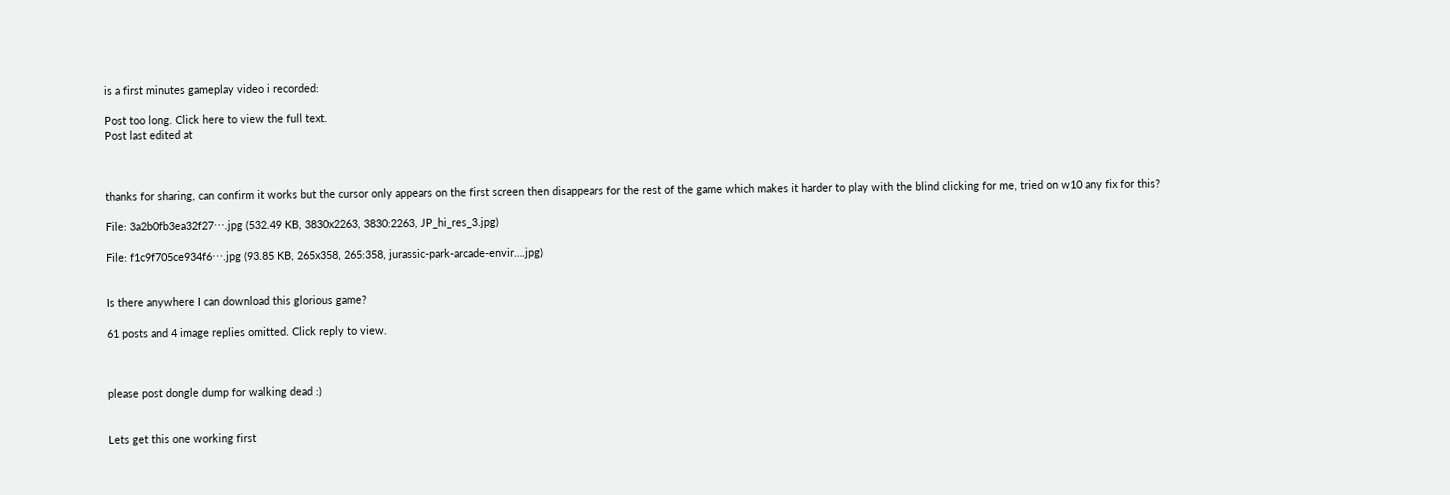is a first minutes gameplay video i recorded:

Post too long. Click here to view the full text.
Post last edited at



thanks for sharing, can confirm it works but the cursor only appears on the first screen then disappears for the rest of the game which makes it harder to play with the blind clicking for me, tried on w10 any fix for this?

File: 3a2b0fb3ea32f27⋯.jpg (532.49 KB, 3830x2263, 3830:2263, JP_hi_res_3.jpg)

File: f1c9f705ce934f6⋯.jpg (93.85 KB, 265x358, 265:358, jurassic-park-arcade-envir….jpg)


Is there anywhere I can download this glorious game?

61 posts and 4 image replies omitted. Click reply to view.



please post dongle dump for walking dead :)


Lets get this one working first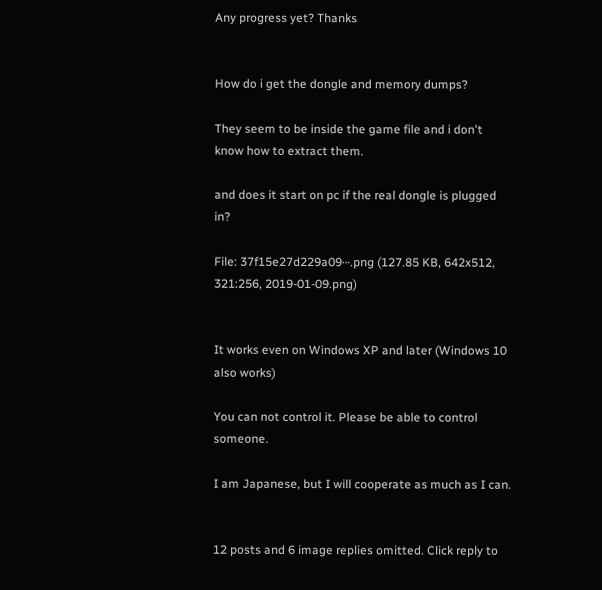Any progress yet? Thanks


How do i get the dongle and memory dumps?

They seem to be inside the game file and i don't know how to extract them.

and does it start on pc if the real dongle is plugged in?

File: 37f15e27d229a09⋯.png (127.85 KB, 642x512, 321:256, 2019-01-09.png)


It works even on Windows XP and later (Windows 10 also works)

You can not control it. Please be able to control someone.

I am Japanese, but I will cooperate as much as I can.


12 posts and 6 image replies omitted. Click reply to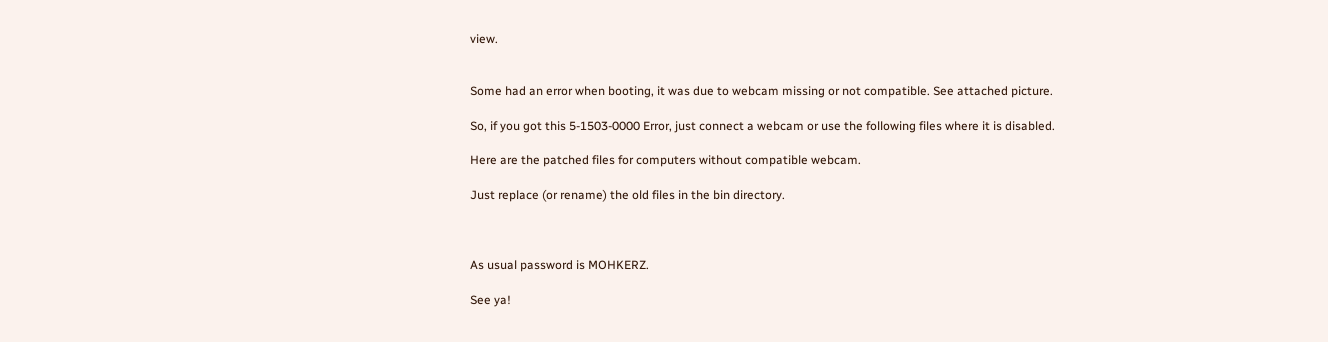view.


Some had an error when booting, it was due to webcam missing or not compatible. See attached picture.

So, if you got this 5-1503-0000 Error, just connect a webcam or use the following files where it is disabled.

Here are the patched files for computers without compatible webcam.

Just replace (or rename) the old files in the bin directory.



As usual password is MOHKERZ.

See ya!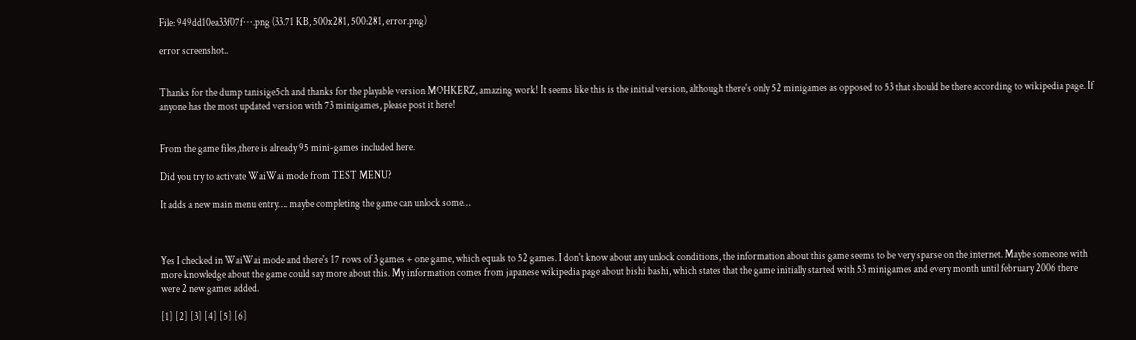File: 949dd10ea33f07f⋯.png (33.71 KB, 500x281, 500:281, error.png)

error screenshot..


Thanks for the dump tanisige5ch and thanks for the playable version MOHKERZ, amazing work! It seems like this is the initial version, although there's only 52 minigames as opposed to 53 that should be there according to wikipedia page. If anyone has the most updated version with 73 minigames, please post it here!


From the game files,there is already 95 mini-games included here.

Did you try to activate WaiWai mode from TEST MENU?

It adds a new main menu entry…. maybe completing the game can unlock some…



Yes I checked in WaiWai mode and there's 17 rows of 3 games + one game, which equals to 52 games. I don't know about any unlock conditions, the information about this game seems to be very sparse on the internet. Maybe someone with more knowledge about the game could say more about this. My information comes from japanese wikipedia page about bishi bashi, which states that the game initially started with 53 minigames and every month until february 2006 there were 2 new games added.

[1] [2] [3] [4] [5] [6]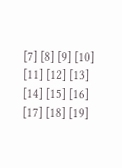[7] [8] [9] [10] [11] [12] [13] [14] [15] [16] [17] [18] [19]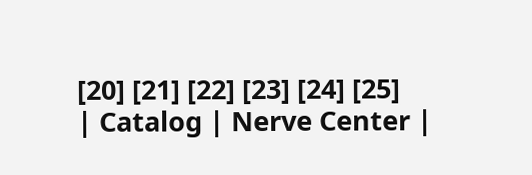[20] [21] [22] [23] [24] [25]
| Catalog | Nerve Center |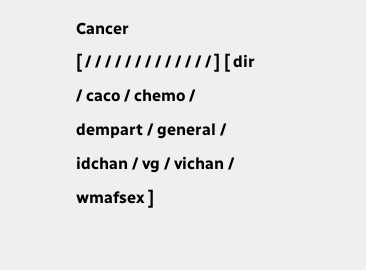Cancer
[ / / / / / / / / / / / / / ] [ dir / caco / chemo / dempart / general / idchan / vg / vichan / wmafsex ]